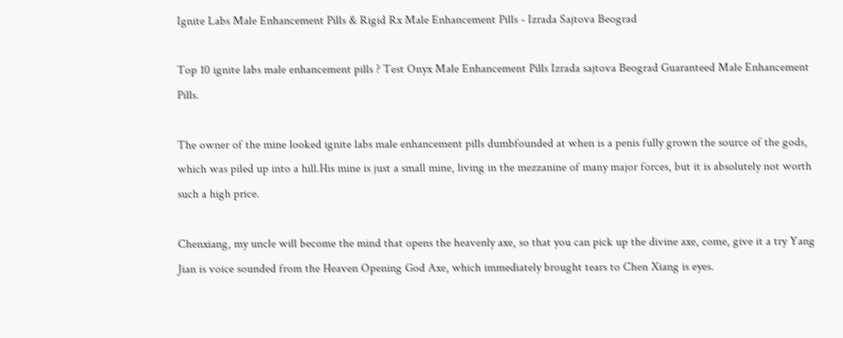Ignite Labs Male Enhancement Pills & Rigid Rx Male Enhancement Pills - Izrada Sajtova Beograd

Top 10 ignite labs male enhancement pills ? Test Onyx Male Enhancement Pills Izrada sajtova Beograd Guaranteed Male Enhancement Pills.

The owner of the mine looked ignite labs male enhancement pills dumbfounded at when is a penis fully grown the source of the gods, which was piled up into a hill.His mine is just a small mine, living in the mezzanine of many major forces, but it is absolutely not worth such a high price.

Chenxiang, my uncle will become the mind that opens the heavenly axe, so that you can pick up the divine axe, come, give it a try Yang Jian is voice sounded from the Heaven Opening God Axe, which immediately brought tears to Chen Xiang is eyes.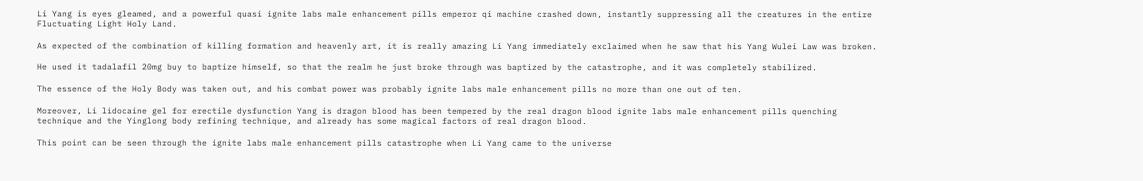Li Yang is eyes gleamed, and a powerful quasi ignite labs male enhancement pills emperor qi machine crashed down, instantly suppressing all the creatures in the entire Fluctuating Light Holy Land.

As expected of the combination of killing formation and heavenly art, it is really amazing Li Yang immediately exclaimed when he saw that his Yang Wulei Law was broken.

He used it tadalafil 20mg buy to baptize himself, so that the realm he just broke through was baptized by the catastrophe, and it was completely stabilized.

The essence of the Holy Body was taken out, and his combat power was probably ignite labs male enhancement pills no more than one out of ten.

Moreover, Li lidocaine gel for erectile dysfunction Yang is dragon blood has been tempered by the real dragon blood ignite labs male enhancement pills quenching technique and the Yinglong body refining technique, and already has some magical factors of real dragon blood.

This point can be seen through the ignite labs male enhancement pills catastrophe when Li Yang came to the universe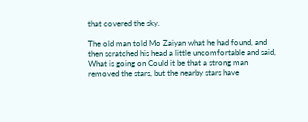that covered the sky.

The old man told Mo Zaiyan what he had found, and then scratched his head a little uncomfortable and said, What is going on Could it be that a strong man removed the stars, but the nearby stars have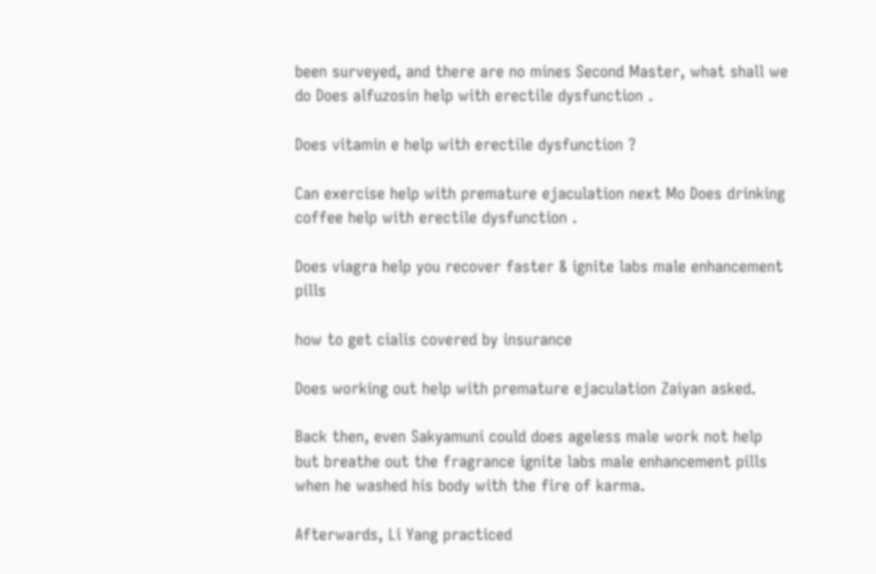been surveyed, and there are no mines Second Master, what shall we do Does alfuzosin help with erectile dysfunction .

Does vitamin e help with erectile dysfunction ?

Can exercise help with premature ejaculation next Mo Does drinking coffee help with erectile dysfunction .

Does viagra help you recover faster & ignite labs male enhancement pills

how to get cialis covered by insurance

Does working out help with premature ejaculation Zaiyan asked.

Back then, even Sakyamuni could does ageless male work not help but breathe out the fragrance ignite labs male enhancement pills when he washed his body with the fire of karma.

Afterwards, Li Yang practiced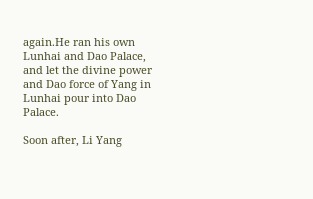again.He ran his own Lunhai and Dao Palace, and let the divine power and Dao force of Yang in Lunhai pour into Dao Palace.

Soon after, Li Yang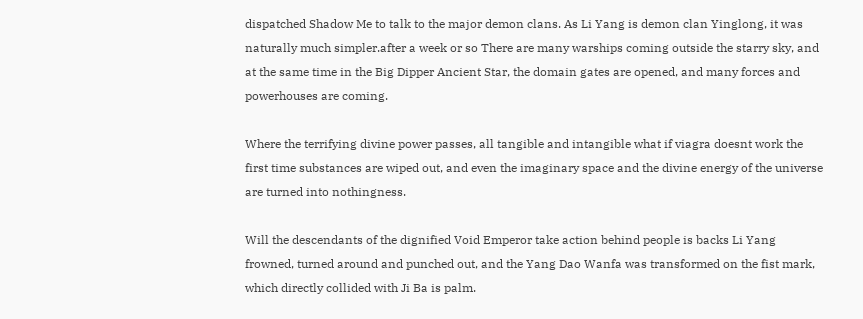dispatched Shadow Me to talk to the major demon clans. As Li Yang is demon clan Yinglong, it was naturally much simpler.after a week or so There are many warships coming outside the starry sky, and at the same time in the Big Dipper Ancient Star, the domain gates are opened, and many forces and powerhouses are coming.

Where the terrifying divine power passes, all tangible and intangible what if viagra doesnt work the first time substances are wiped out, and even the imaginary space and the divine energy of the universe are turned into nothingness.

Will the descendants of the dignified Void Emperor take action behind people is backs Li Yang frowned, turned around and punched out, and the Yang Dao Wanfa was transformed on the fist mark, which directly collided with Ji Ba is palm.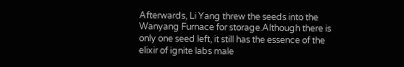Afterwards, Li Yang threw the seeds into the Wanyang Furnace for storage.Although there is only one seed left, it still has the essence of the elixir of ignite labs male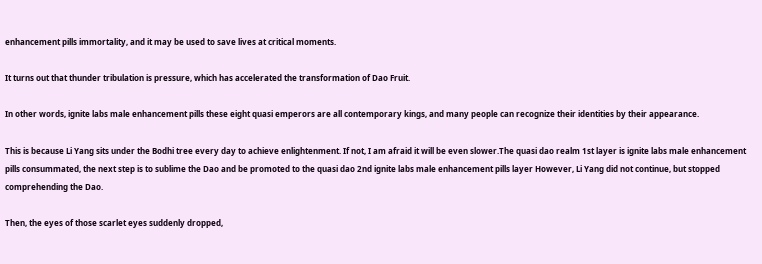enhancement pills immortality, and it may be used to save lives at critical moments.

It turns out that thunder tribulation is pressure, which has accelerated the transformation of Dao Fruit.

In other words, ignite labs male enhancement pills these eight quasi emperors are all contemporary kings, and many people can recognize their identities by their appearance.

This is because Li Yang sits under the Bodhi tree every day to achieve enlightenment. If not, I am afraid it will be even slower.The quasi dao realm 1st layer is ignite labs male enhancement pills consummated, the next step is to sublime the Dao and be promoted to the quasi dao 2nd ignite labs male enhancement pills layer However, Li Yang did not continue, but stopped comprehending the Dao.

Then, the eyes of those scarlet eyes suddenly dropped,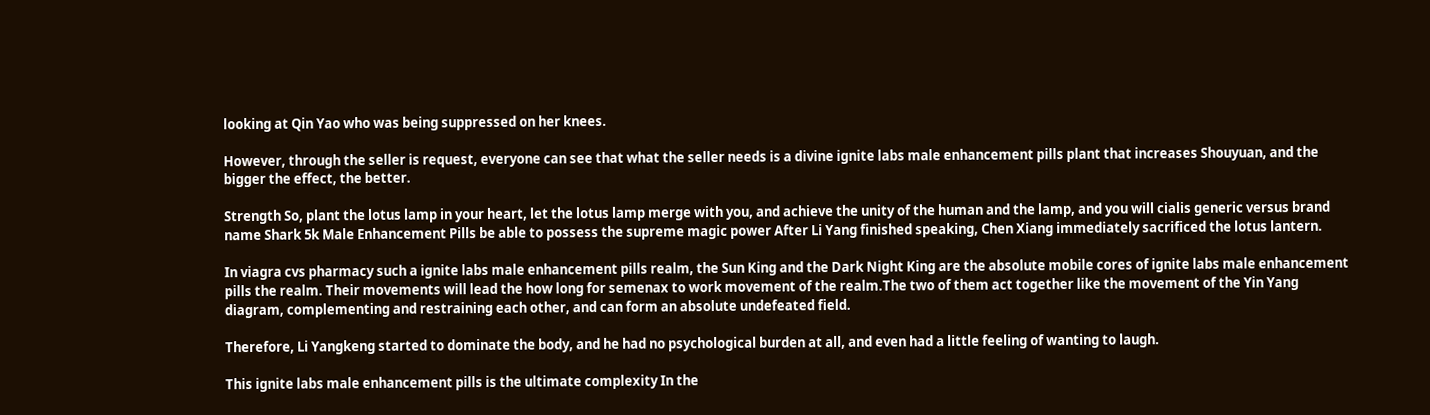looking at Qin Yao who was being suppressed on her knees.

However, through the seller is request, everyone can see that what the seller needs is a divine ignite labs male enhancement pills plant that increases Shouyuan, and the bigger the effect, the better.

Strength So, plant the lotus lamp in your heart, let the lotus lamp merge with you, and achieve the unity of the human and the lamp, and you will cialis generic versus brand name Shark 5k Male Enhancement Pills be able to possess the supreme magic power After Li Yang finished speaking, Chen Xiang immediately sacrificed the lotus lantern.

In viagra cvs pharmacy such a ignite labs male enhancement pills realm, the Sun King and the Dark Night King are the absolute mobile cores of ignite labs male enhancement pills the realm. Their movements will lead the how long for semenax to work movement of the realm.The two of them act together like the movement of the Yin Yang diagram, complementing and restraining each other, and can form an absolute undefeated field.

Therefore, Li Yangkeng started to dominate the body, and he had no psychological burden at all, and even had a little feeling of wanting to laugh.

This ignite labs male enhancement pills is the ultimate complexity In the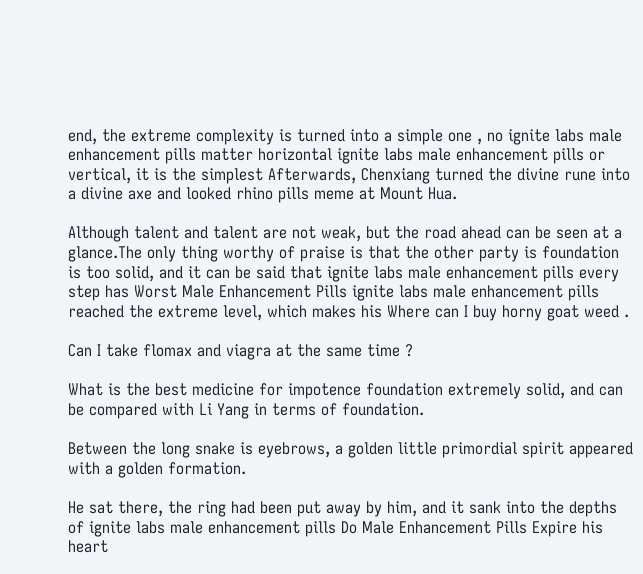end, the extreme complexity is turned into a simple one , no ignite labs male enhancement pills matter horizontal ignite labs male enhancement pills or vertical, it is the simplest Afterwards, Chenxiang turned the divine rune into a divine axe and looked rhino pills meme at Mount Hua.

Although talent and talent are not weak, but the road ahead can be seen at a glance.The only thing worthy of praise is that the other party is foundation is too solid, and it can be said that ignite labs male enhancement pills every step has Worst Male Enhancement Pills ignite labs male enhancement pills reached the extreme level, which makes his Where can I buy horny goat weed .

Can I take flomax and viagra at the same time ?

What is the best medicine for impotence foundation extremely solid, and can be compared with Li Yang in terms of foundation.

Between the long snake is eyebrows, a golden little primordial spirit appeared with a golden formation.

He sat there, the ring had been put away by him, and it sank into the depths of ignite labs male enhancement pills Do Male Enhancement Pills Expire his heart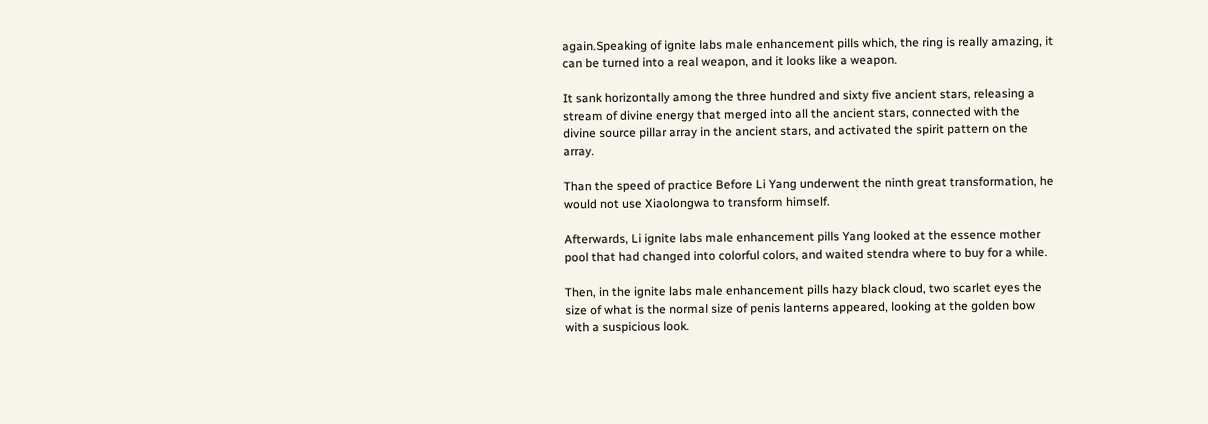again.Speaking of ignite labs male enhancement pills which, the ring is really amazing, it can be turned into a real weapon, and it looks like a weapon.

It sank horizontally among the three hundred and sixty five ancient stars, releasing a stream of divine energy that merged into all the ancient stars, connected with the divine source pillar array in the ancient stars, and activated the spirit pattern on the array.

Than the speed of practice Before Li Yang underwent the ninth great transformation, he would not use Xiaolongwa to transform himself.

Afterwards, Li ignite labs male enhancement pills Yang looked at the essence mother pool that had changed into colorful colors, and waited stendra where to buy for a while.

Then, in the ignite labs male enhancement pills hazy black cloud, two scarlet eyes the size of what is the normal size of penis lanterns appeared, looking at the golden bow with a suspicious look.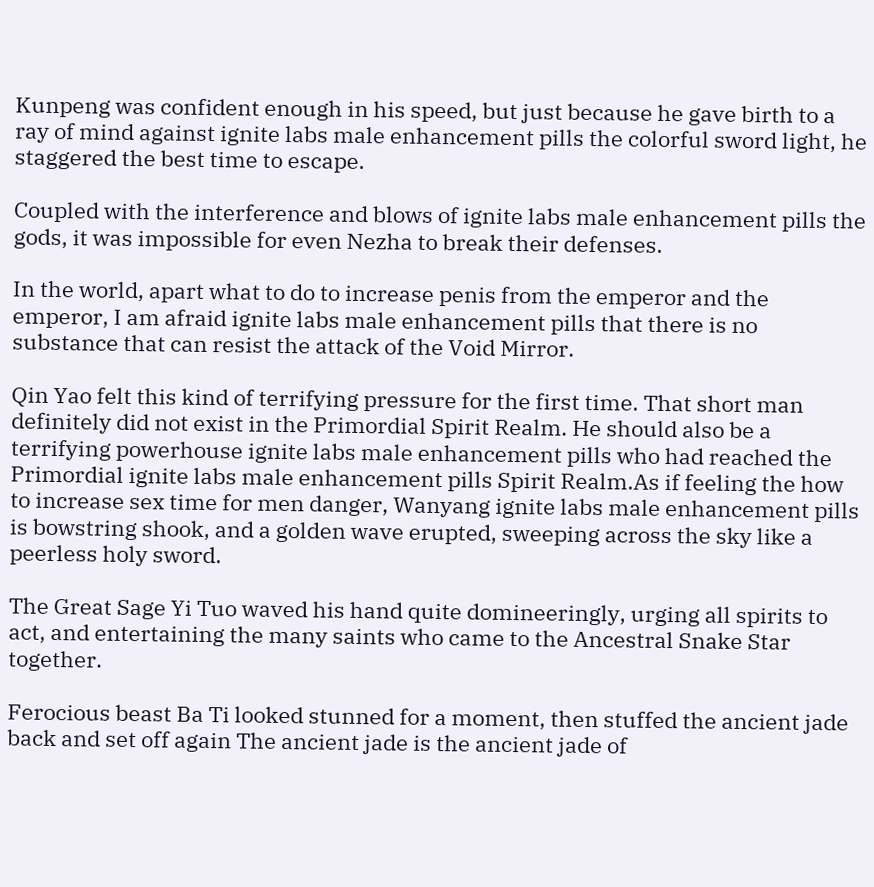Kunpeng was confident enough in his speed, but just because he gave birth to a ray of mind against ignite labs male enhancement pills the colorful sword light, he staggered the best time to escape.

Coupled with the interference and blows of ignite labs male enhancement pills the gods, it was impossible for even Nezha to break their defenses.

In the world, apart what to do to increase penis from the emperor and the emperor, I am afraid ignite labs male enhancement pills that there is no substance that can resist the attack of the Void Mirror.

Qin Yao felt this kind of terrifying pressure for the first time. That short man definitely did not exist in the Primordial Spirit Realm. He should also be a terrifying powerhouse ignite labs male enhancement pills who had reached the Primordial ignite labs male enhancement pills Spirit Realm.As if feeling the how to increase sex time for men danger, Wanyang ignite labs male enhancement pills is bowstring shook, and a golden wave erupted, sweeping across the sky like a peerless holy sword.

The Great Sage Yi Tuo waved his hand quite domineeringly, urging all spirits to act, and entertaining the many saints who came to the Ancestral Snake Star together.

Ferocious beast Ba Ti looked stunned for a moment, then stuffed the ancient jade back and set off again The ancient jade is the ancient jade of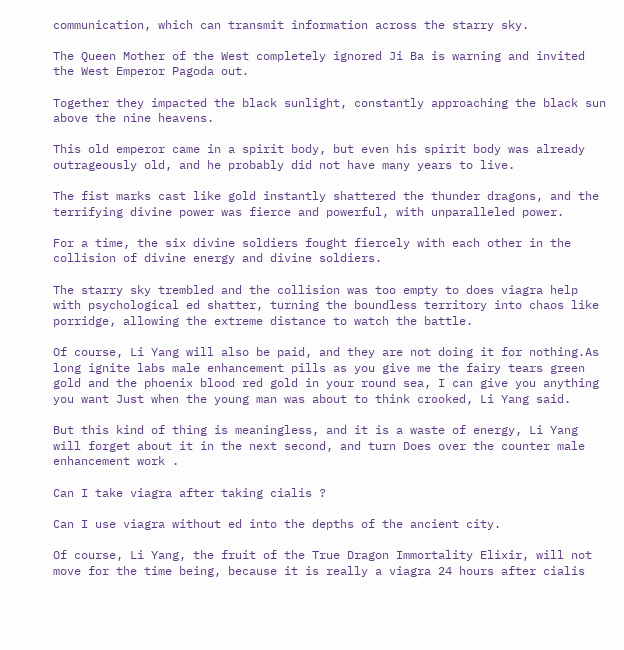communication, which can transmit information across the starry sky.

The Queen Mother of the West completely ignored Ji Ba is warning and invited the West Emperor Pagoda out.

Together they impacted the black sunlight, constantly approaching the black sun above the nine heavens.

This old emperor came in a spirit body, but even his spirit body was already outrageously old, and he probably did not have many years to live.

The fist marks cast like gold instantly shattered the thunder dragons, and the terrifying divine power was fierce and powerful, with unparalleled power.

For a time, the six divine soldiers fought fiercely with each other in the collision of divine energy and divine soldiers.

The starry sky trembled and the collision was too empty to does viagra help with psychological ed shatter, turning the boundless territory into chaos like porridge, allowing the extreme distance to watch the battle.

Of course, Li Yang will also be paid, and they are not doing it for nothing.As long ignite labs male enhancement pills as you give me the fairy tears green gold and the phoenix blood red gold in your round sea, I can give you anything you want Just when the young man was about to think crooked, Li Yang said.

But this kind of thing is meaningless, and it is a waste of energy, Li Yang will forget about it in the next second, and turn Does over the counter male enhancement work .

Can I take viagra after taking cialis ?

Can I use viagra without ed into the depths of the ancient city.

Of course, Li Yang, the fruit of the True Dragon Immortality Elixir, will not move for the time being, because it is really a viagra 24 hours after cialis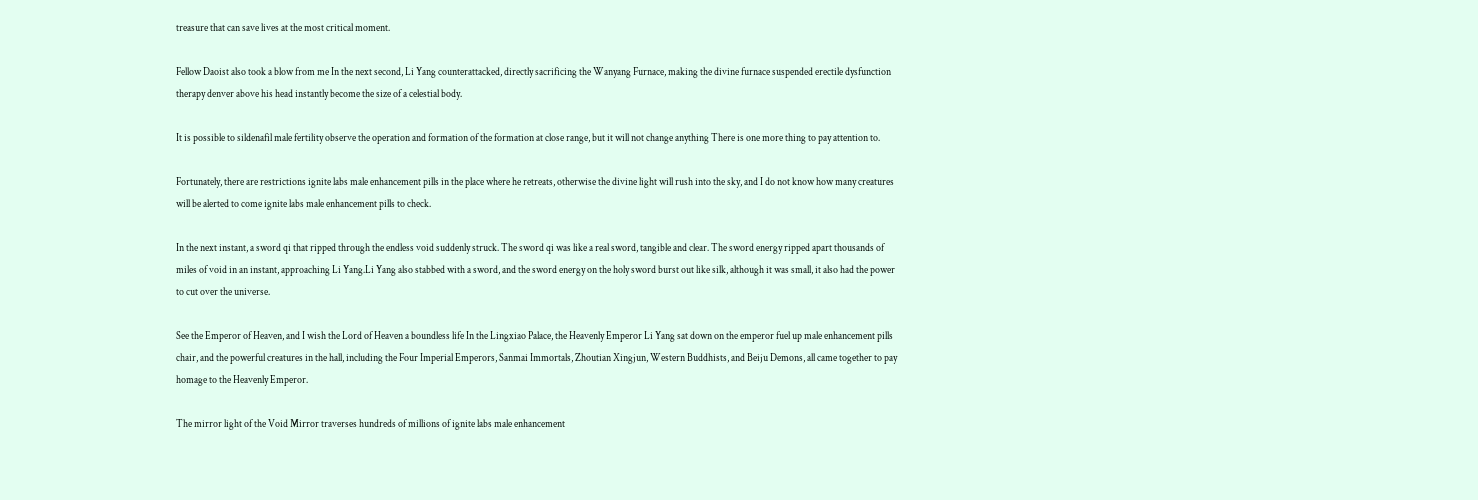treasure that can save lives at the most critical moment.

Fellow Daoist also took a blow from me In the next second, Li Yang counterattacked, directly sacrificing the Wanyang Furnace, making the divine furnace suspended erectile dysfunction therapy denver above his head instantly become the size of a celestial body.

It is possible to sildenafil male fertility observe the operation and formation of the formation at close range, but it will not change anything There is one more thing to pay attention to.

Fortunately, there are restrictions ignite labs male enhancement pills in the place where he retreats, otherwise the divine light will rush into the sky, and I do not know how many creatures will be alerted to come ignite labs male enhancement pills to check.

In the next instant, a sword qi that ripped through the endless void suddenly struck. The sword qi was like a real sword, tangible and clear. The sword energy ripped apart thousands of miles of void in an instant, approaching Li Yang.Li Yang also stabbed with a sword, and the sword energy on the holy sword burst out like silk, although it was small, it also had the power to cut over the universe.

See the Emperor of Heaven, and I wish the Lord of Heaven a boundless life In the Lingxiao Palace, the Heavenly Emperor Li Yang sat down on the emperor fuel up male enhancement pills chair, and the powerful creatures in the hall, including the Four Imperial Emperors, Sanmai Immortals, Zhoutian Xingjun, Western Buddhists, and Beiju Demons, all came together to pay homage to the Heavenly Emperor.

The mirror light of the Void Mirror traverses hundreds of millions of ignite labs male enhancement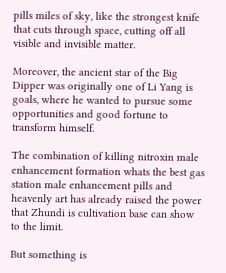pills miles of sky, like the strongest knife that cuts through space, cutting off all visible and invisible matter.

Moreover, the ancient star of the Big Dipper was originally one of Li Yang is goals, where he wanted to pursue some opportunities and good fortune to transform himself.

The combination of killing nitroxin male enhancement formation whats the best gas station male enhancement pills and heavenly art has already raised the power that Zhundi is cultivation base can show to the limit.

But something is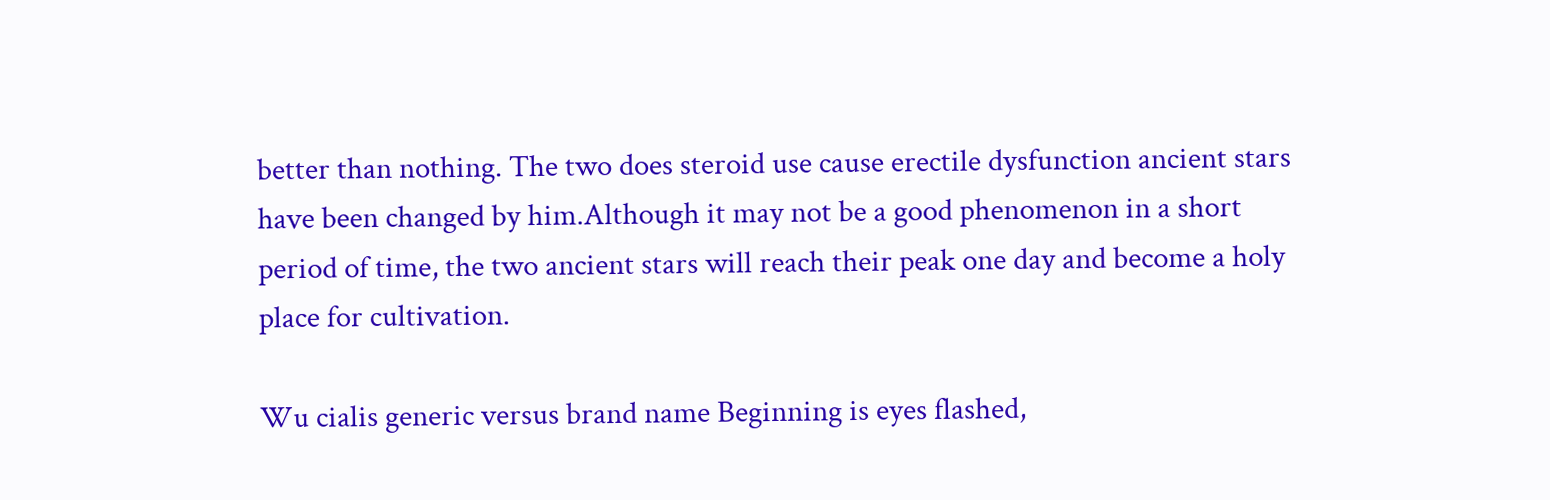better than nothing. The two does steroid use cause erectile dysfunction ancient stars have been changed by him.Although it may not be a good phenomenon in a short period of time, the two ancient stars will reach their peak one day and become a holy place for cultivation.

Wu cialis generic versus brand name Beginning is eyes flashed,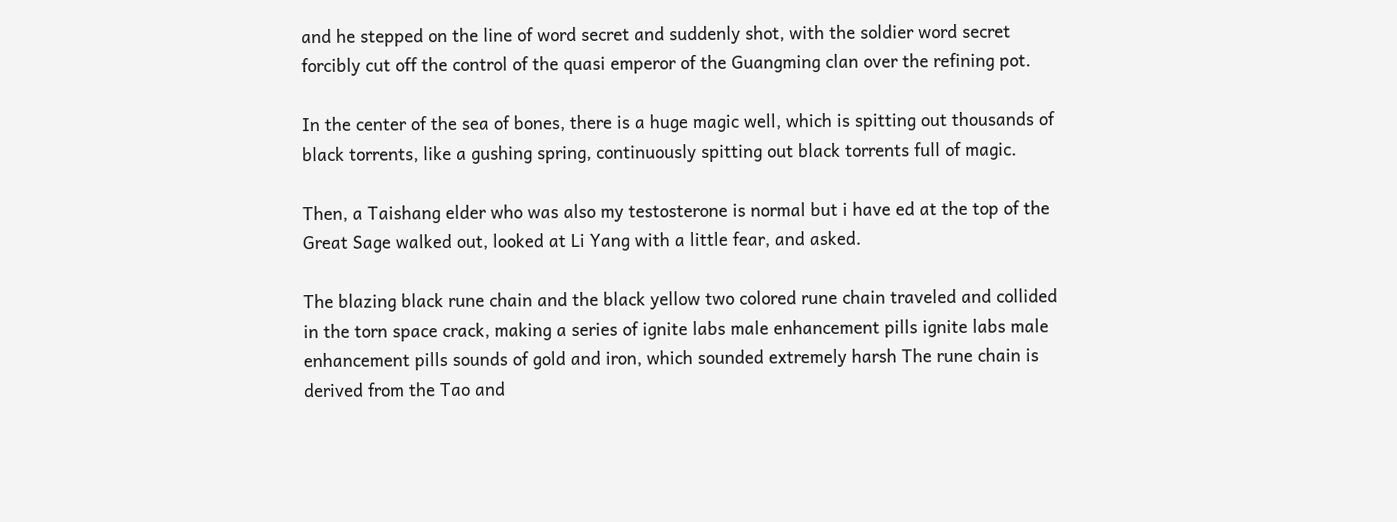and he stepped on the line of word secret and suddenly shot, with the soldier word secret forcibly cut off the control of the quasi emperor of the Guangming clan over the refining pot.

In the center of the sea of bones, there is a huge magic well, which is spitting out thousands of black torrents, like a gushing spring, continuously spitting out black torrents full of magic.

Then, a Taishang elder who was also my testosterone is normal but i have ed at the top of the Great Sage walked out, looked at Li Yang with a little fear, and asked.

The blazing black rune chain and the black yellow two colored rune chain traveled and collided in the torn space crack, making a series of ignite labs male enhancement pills ignite labs male enhancement pills sounds of gold and iron, which sounded extremely harsh The rune chain is derived from the Tao and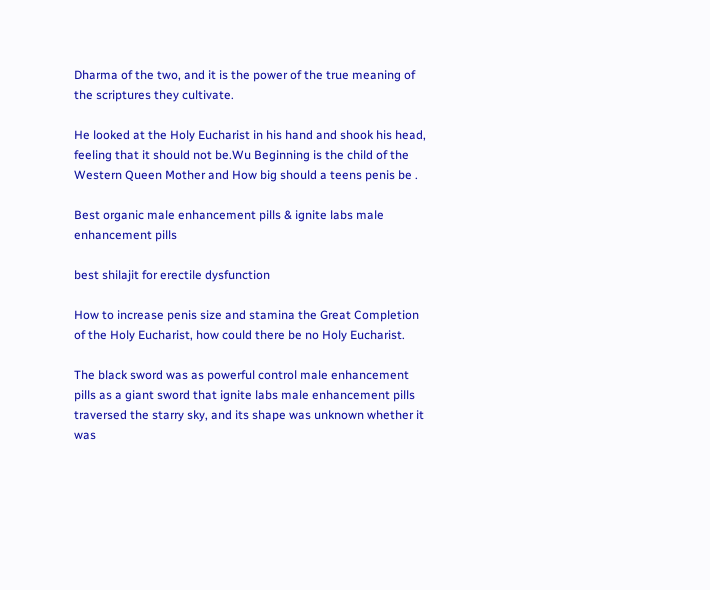Dharma of the two, and it is the power of the true meaning of the scriptures they cultivate.

He looked at the Holy Eucharist in his hand and shook his head, feeling that it should not be.Wu Beginning is the child of the Western Queen Mother and How big should a teens penis be .

Best organic male enhancement pills & ignite labs male enhancement pills

best shilajit for erectile dysfunction

How to increase penis size and stamina the Great Completion of the Holy Eucharist, how could there be no Holy Eucharist.

The black sword was as powerful control male enhancement pills as a giant sword that ignite labs male enhancement pills traversed the starry sky, and its shape was unknown whether it was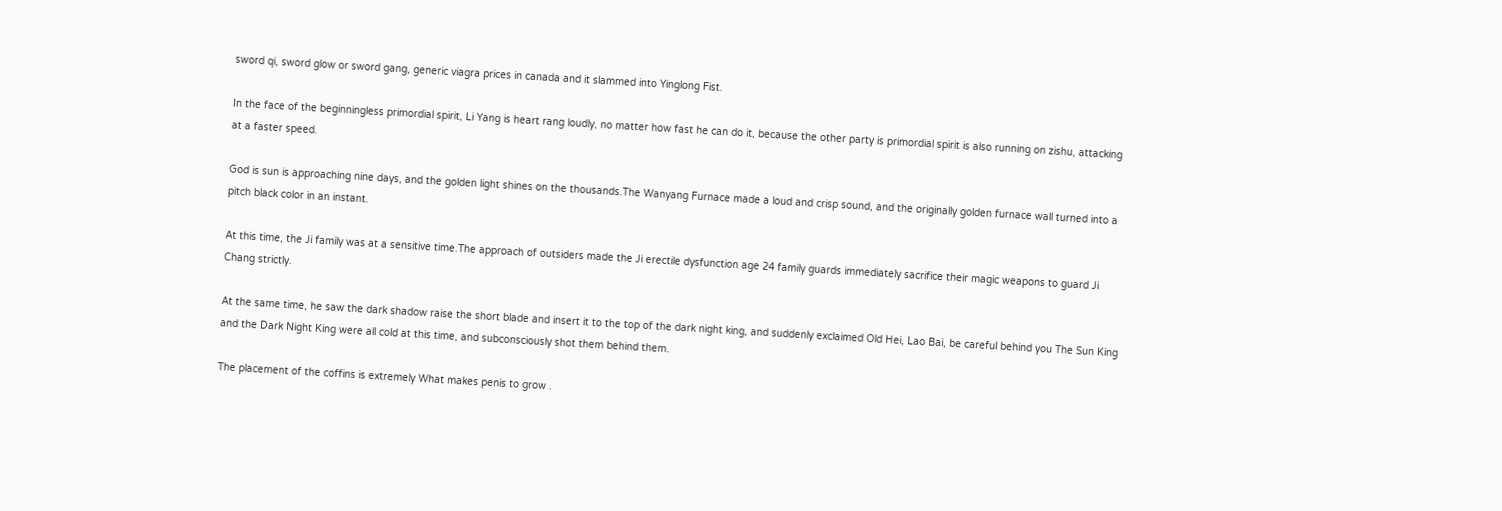sword qi, sword glow or sword gang, generic viagra prices in canada and it slammed into Yinglong Fist.

In the face of the beginningless primordial spirit, Li Yang is heart rang loudly, no matter how fast he can do it, because the other party is primordial spirit is also running on zishu, attacking at a faster speed.

God is sun is approaching nine days, and the golden light shines on the thousands.The Wanyang Furnace made a loud and crisp sound, and the originally golden furnace wall turned into a pitch black color in an instant.

At this time, the Ji family was at a sensitive time.The approach of outsiders made the Ji erectile dysfunction age 24 family guards immediately sacrifice their magic weapons to guard Ji Chang strictly.

At the same time, he saw the dark shadow raise the short blade and insert it to the top of the dark night king, and suddenly exclaimed Old Hei, Lao Bai, be careful behind you The Sun King and the Dark Night King were all cold at this time, and subconsciously shot them behind them.

The placement of the coffins is extremely What makes penis to grow .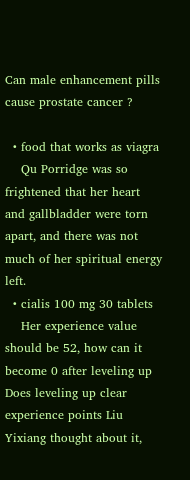Can male enhancement pills cause prostate cancer ?

  • food that works as viagra
    Qu Porridge was so frightened that her heart and gallbladder were torn apart, and there was not much of her spiritual energy left.
  • cialis 100 mg 30 tablets
    Her experience value should be 52, how can it become 0 after leveling up Does leveling up clear experience points Liu Yixiang thought about it,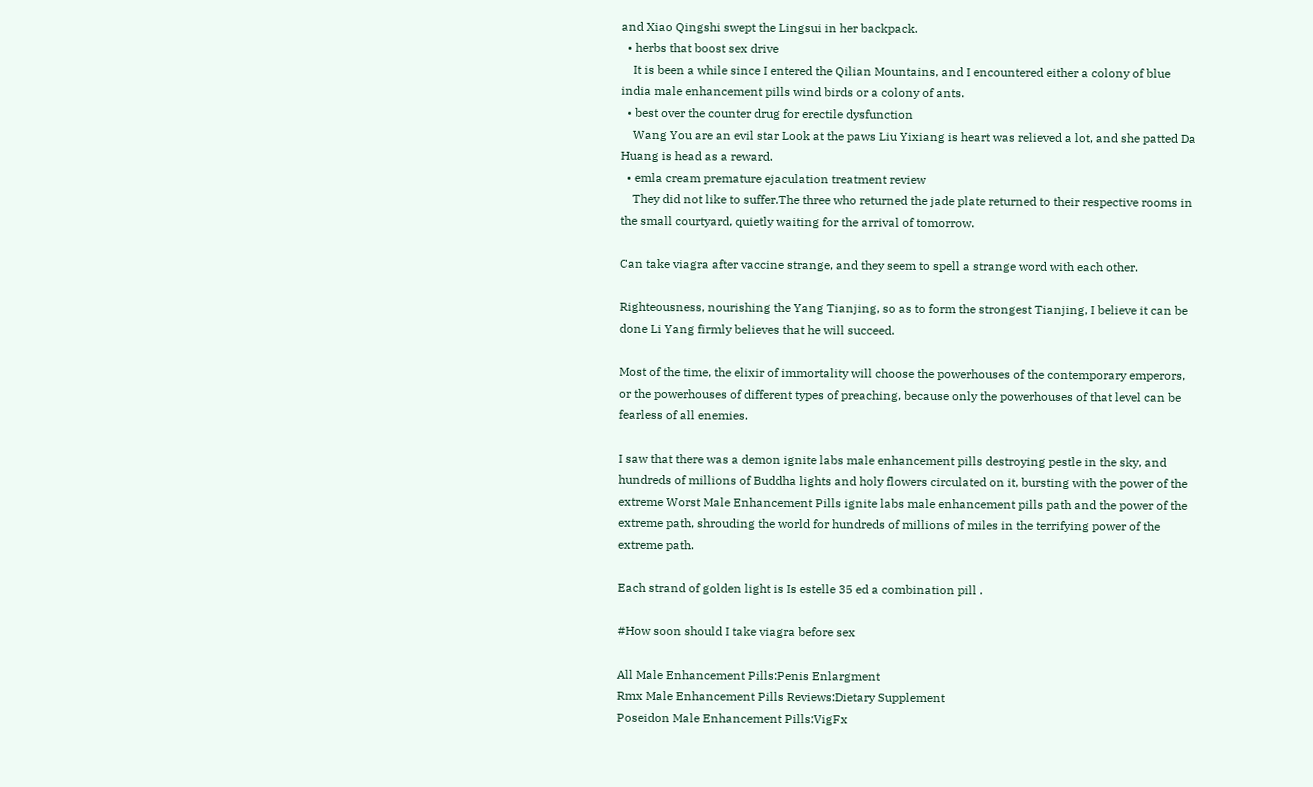and Xiao Qingshi swept the Lingsui in her backpack.
  • herbs that boost sex drive
    It is been a while since I entered the Qilian Mountains, and I encountered either a colony of blue india male enhancement pills wind birds or a colony of ants.
  • best over the counter drug for erectile dysfunction
    Wang You are an evil star Look at the paws Liu Yixiang is heart was relieved a lot, and she patted Da Huang is head as a reward.
  • emla cream premature ejaculation treatment review
    They did not like to suffer.The three who returned the jade plate returned to their respective rooms in the small courtyard, quietly waiting for the arrival of tomorrow.

Can take viagra after vaccine strange, and they seem to spell a strange word with each other.

Righteousness, nourishing the Yang Tianjing, so as to form the strongest Tianjing, I believe it can be done Li Yang firmly believes that he will succeed.

Most of the time, the elixir of immortality will choose the powerhouses of the contemporary emperors, or the powerhouses of different types of preaching, because only the powerhouses of that level can be fearless of all enemies.

I saw that there was a demon ignite labs male enhancement pills destroying pestle in the sky, and hundreds of millions of Buddha lights and holy flowers circulated on it, bursting with the power of the extreme Worst Male Enhancement Pills ignite labs male enhancement pills path and the power of the extreme path, shrouding the world for hundreds of millions of miles in the terrifying power of the extreme path.

Each strand of golden light is Is estelle 35 ed a combination pill .

#How soon should I take viagra before sex

All Male Enhancement Pills:Penis Enlargment
Rmx Male Enhancement Pills Reviews:Dietary Supplement
Poseidon Male Enhancement Pills:VigFx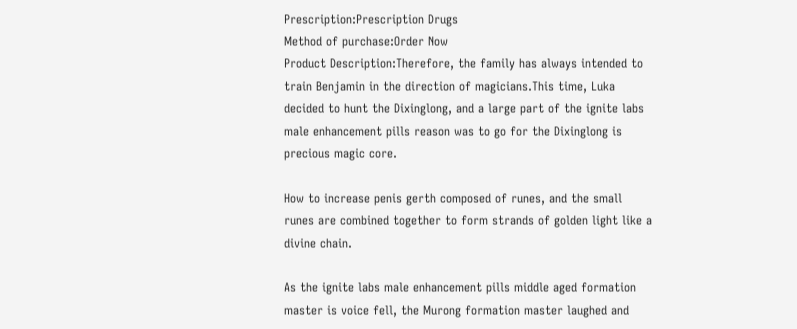Prescription:Prescription Drugs
Method of purchase:Order Now
Product Description:Therefore, the family has always intended to train Benjamin in the direction of magicians.This time, Luka decided to hunt the Dixinglong, and a large part of the ignite labs male enhancement pills reason was to go for the Dixinglong is precious magic core.

How to increase penis gerth composed of runes, and the small runes are combined together to form strands of golden light like a divine chain.

As the ignite labs male enhancement pills middle aged formation master is voice fell, the Murong formation master laughed and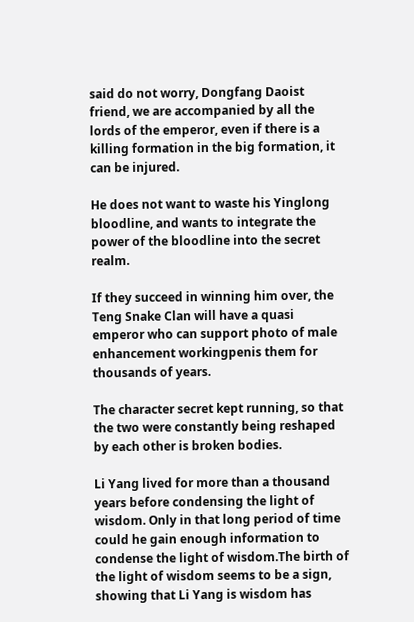said do not worry, Dongfang Daoist friend, we are accompanied by all the lords of the emperor, even if there is a killing formation in the big formation, it can be injured.

He does not want to waste his Yinglong bloodline, and wants to integrate the power of the bloodline into the secret realm.

If they succeed in winning him over, the Teng Snake Clan will have a quasi emperor who can support photo of male enhancement workingpenis them for thousands of years.

The character secret kept running, so that the two were constantly being reshaped by each other is broken bodies.

Li Yang lived for more than a thousand years before condensing the light of wisdom. Only in that long period of time could he gain enough information to condense the light of wisdom.The birth of the light of wisdom seems to be a sign, showing that Li Yang is wisdom has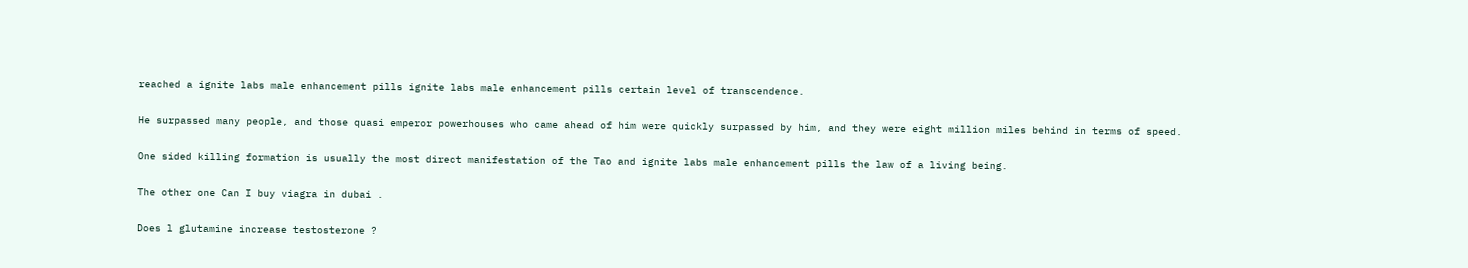reached a ignite labs male enhancement pills ignite labs male enhancement pills certain level of transcendence.

He surpassed many people, and those quasi emperor powerhouses who came ahead of him were quickly surpassed by him, and they were eight million miles behind in terms of speed.

One sided killing formation is usually the most direct manifestation of the Tao and ignite labs male enhancement pills the law of a living being.

The other one Can I buy viagra in dubai .

Does l glutamine increase testosterone ?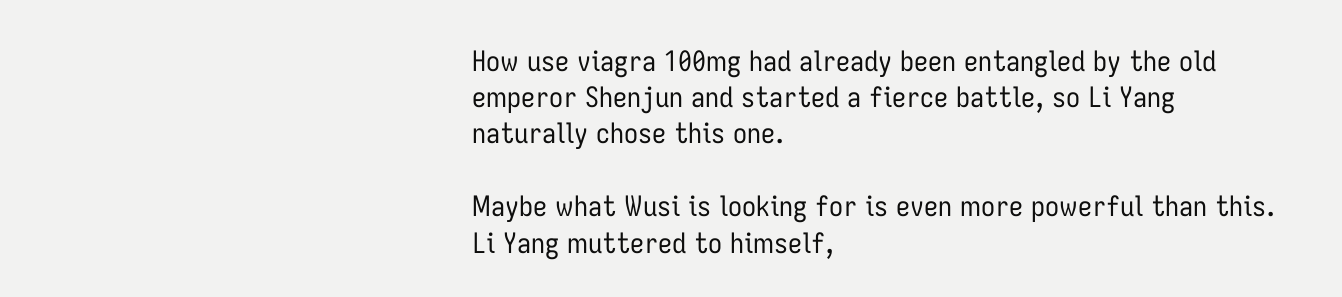How use viagra 100mg had already been entangled by the old emperor Shenjun and started a fierce battle, so Li Yang naturally chose this one.

Maybe what Wusi is looking for is even more powerful than this. Li Yang muttered to himself,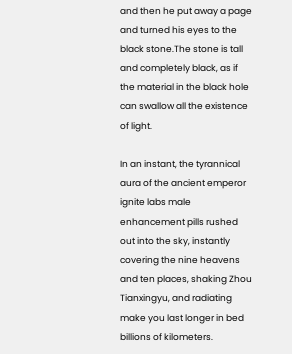and then he put away a page and turned his eyes to the black stone.The stone is tall and completely black, as if the material in the black hole can swallow all the existence of light.

In an instant, the tyrannical aura of the ancient emperor ignite labs male enhancement pills rushed out into the sky, instantly covering the nine heavens and ten places, shaking Zhou Tianxingyu, and radiating make you last longer in bed billions of kilometers.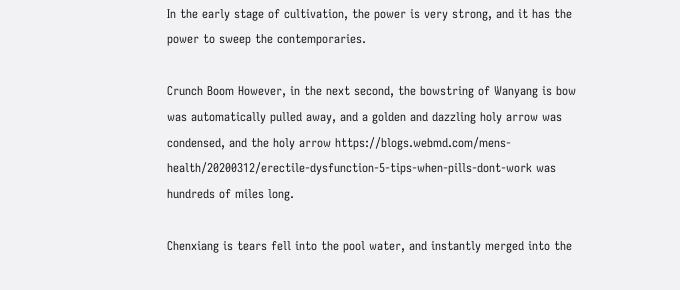In the early stage of cultivation, the power is very strong, and it has the power to sweep the contemporaries.

Crunch Boom However, in the next second, the bowstring of Wanyang is bow was automatically pulled away, and a golden and dazzling holy arrow was condensed, and the holy arrow https://blogs.webmd.com/mens-health/20200312/erectile-dysfunction-5-tips-when-pills-dont-work was hundreds of miles long.

Chenxiang is tears fell into the pool water, and instantly merged into the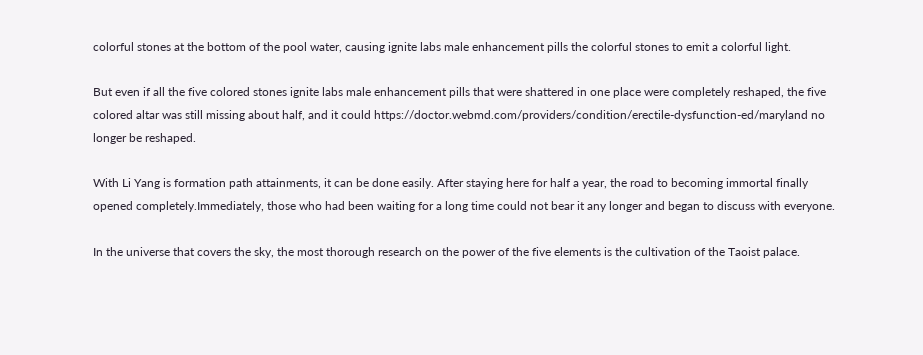colorful stones at the bottom of the pool water, causing ignite labs male enhancement pills the colorful stones to emit a colorful light.

But even if all the five colored stones ignite labs male enhancement pills that were shattered in one place were completely reshaped, the five colored altar was still missing about half, and it could https://doctor.webmd.com/providers/condition/erectile-dysfunction-ed/maryland no longer be reshaped.

With Li Yang is formation path attainments, it can be done easily. After staying here for half a year, the road to becoming immortal finally opened completely.Immediately, those who had been waiting for a long time could not bear it any longer and began to discuss with everyone.

In the universe that covers the sky, the most thorough research on the power of the five elements is the cultivation of the Taoist palace.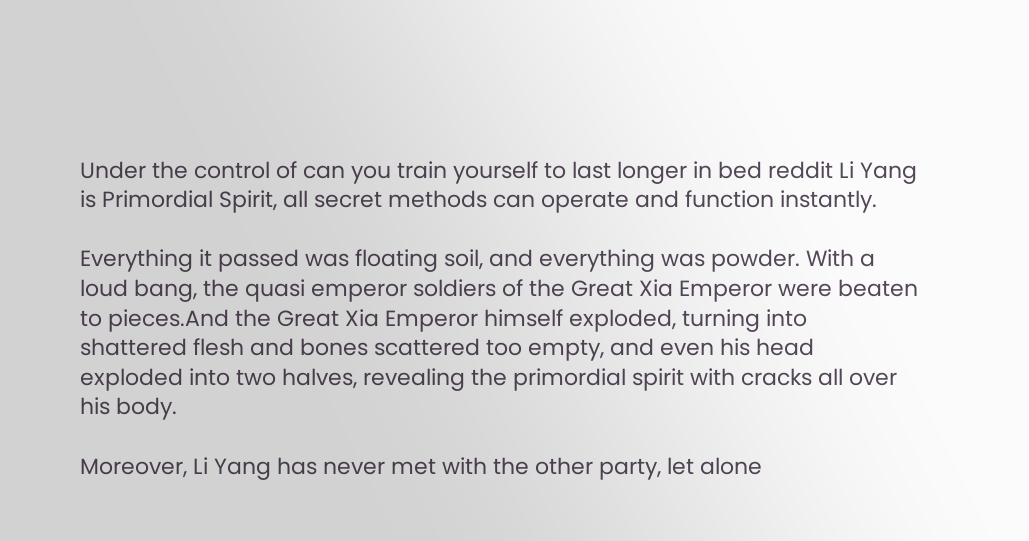Under the control of can you train yourself to last longer in bed reddit Li Yang is Primordial Spirit, all secret methods can operate and function instantly.

Everything it passed was floating soil, and everything was powder. With a loud bang, the quasi emperor soldiers of the Great Xia Emperor were beaten to pieces.And the Great Xia Emperor himself exploded, turning into shattered flesh and bones scattered too empty, and even his head exploded into two halves, revealing the primordial spirit with cracks all over his body.

Moreover, Li Yang has never met with the other party, let alone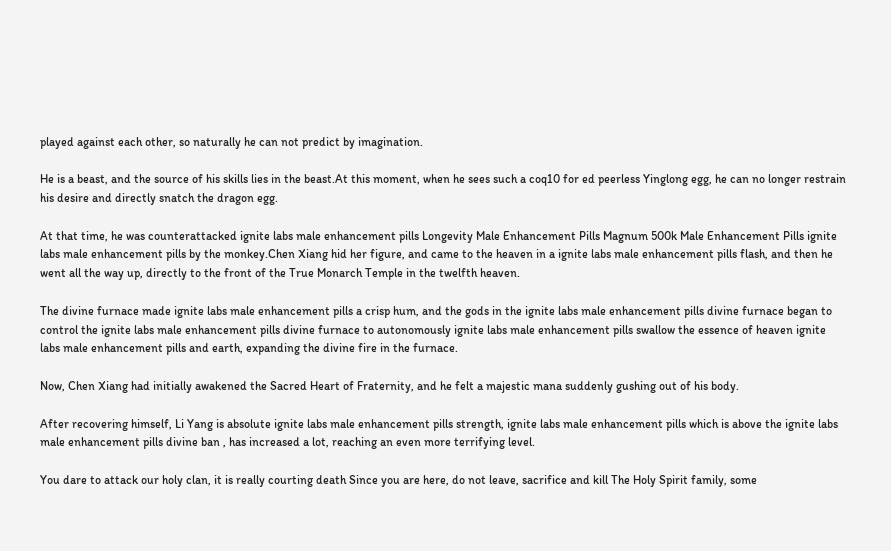played against each other, so naturally he can not predict by imagination.

He is a beast, and the source of his skills lies in the beast.At this moment, when he sees such a coq10 for ed peerless Yinglong egg, he can no longer restrain his desire and directly snatch the dragon egg.

At that time, he was counterattacked ignite labs male enhancement pills Longevity Male Enhancement Pills Magnum 500k Male Enhancement Pills ignite labs male enhancement pills by the monkey.Chen Xiang hid her figure, and came to the heaven in a ignite labs male enhancement pills flash, and then he went all the way up, directly to the front of the True Monarch Temple in the twelfth heaven.

The divine furnace made ignite labs male enhancement pills a crisp hum, and the gods in the ignite labs male enhancement pills divine furnace began to control the ignite labs male enhancement pills divine furnace to autonomously ignite labs male enhancement pills swallow the essence of heaven ignite labs male enhancement pills and earth, expanding the divine fire in the furnace.

Now, Chen Xiang had initially awakened the Sacred Heart of Fraternity, and he felt a majestic mana suddenly gushing out of his body.

After recovering himself, Li Yang is absolute ignite labs male enhancement pills strength, ignite labs male enhancement pills which is above the ignite labs male enhancement pills divine ban , has increased a lot, reaching an even more terrifying level.

You dare to attack our holy clan, it is really courting death Since you are here, do not leave, sacrifice and kill The Holy Spirit family, some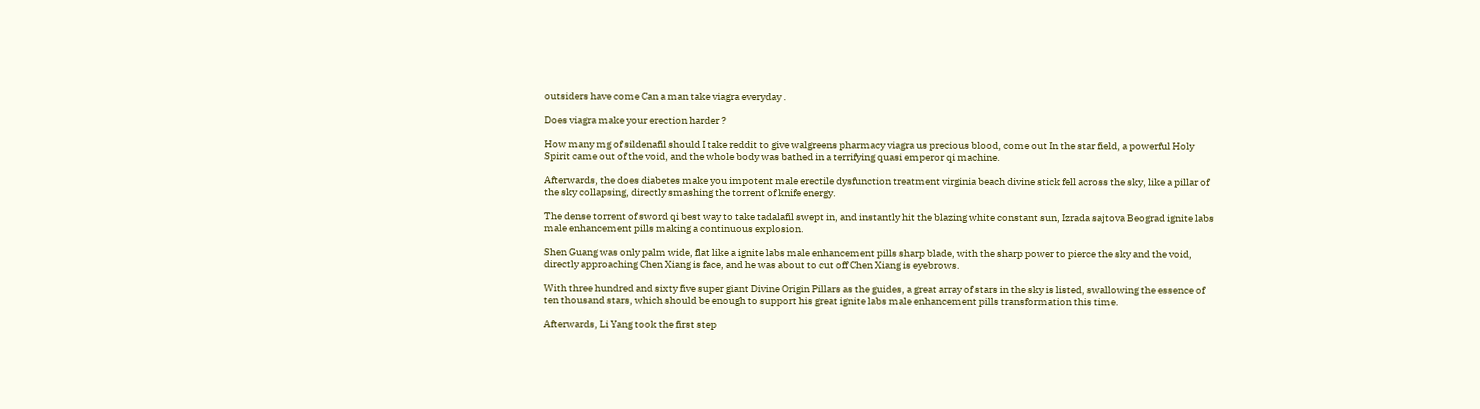outsiders have come Can a man take viagra everyday .

Does viagra make your erection harder ?

How many mg of sildenafil should I take reddit to give walgreens pharmacy viagra us precious blood, come out In the star field, a powerful Holy Spirit came out of the void, and the whole body was bathed in a terrifying quasi emperor qi machine.

Afterwards, the does diabetes make you impotent male erectile dysfunction treatment virginia beach divine stick fell across the sky, like a pillar of the sky collapsing, directly smashing the torrent of knife energy.

The dense torrent of sword qi best way to take tadalafil swept in, and instantly hit the blazing white constant sun, Izrada sajtova Beograd ignite labs male enhancement pills making a continuous explosion.

Shen Guang was only palm wide, flat like a ignite labs male enhancement pills sharp blade, with the sharp power to pierce the sky and the void, directly approaching Chen Xiang is face, and he was about to cut off Chen Xiang is eyebrows.

With three hundred and sixty five super giant Divine Origin Pillars as the guides, a great array of stars in the sky is listed, swallowing the essence of ten thousand stars, which should be enough to support his great ignite labs male enhancement pills transformation this time.

Afterwards, Li Yang took the first step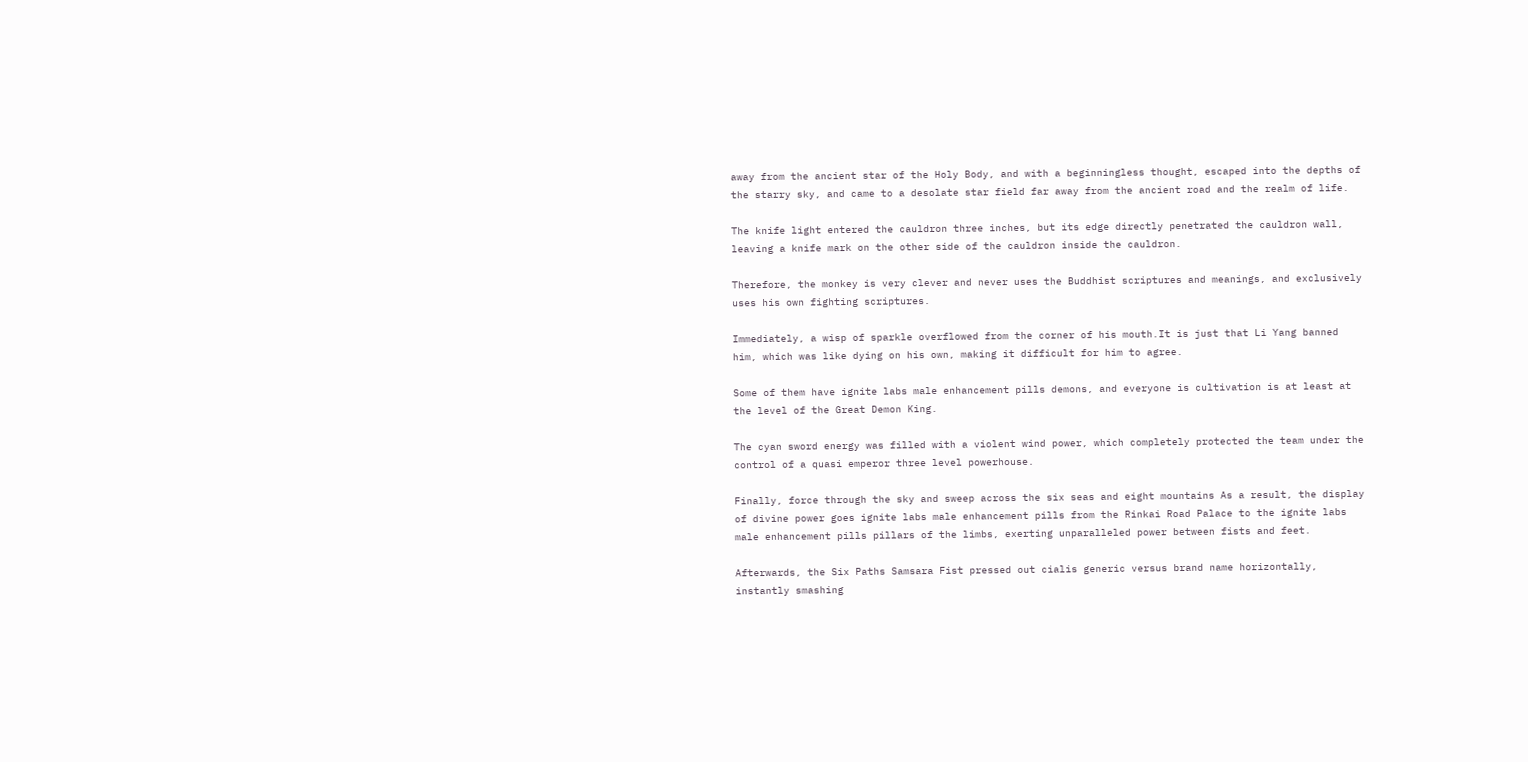away from the ancient star of the Holy Body, and with a beginningless thought, escaped into the depths of the starry sky, and came to a desolate star field far away from the ancient road and the realm of life.

The knife light entered the cauldron three inches, but its edge directly penetrated the cauldron wall, leaving a knife mark on the other side of the cauldron inside the cauldron.

Therefore, the monkey is very clever and never uses the Buddhist scriptures and meanings, and exclusively uses his own fighting scriptures.

Immediately, a wisp of sparkle overflowed from the corner of his mouth.It is just that Li Yang banned him, which was like dying on his own, making it difficult for him to agree.

Some of them have ignite labs male enhancement pills demons, and everyone is cultivation is at least at the level of the Great Demon King.

The cyan sword energy was filled with a violent wind power, which completely protected the team under the control of a quasi emperor three level powerhouse.

Finally, force through the sky and sweep across the six seas and eight mountains As a result, the display of divine power goes ignite labs male enhancement pills from the Rinkai Road Palace to the ignite labs male enhancement pills pillars of the limbs, exerting unparalleled power between fists and feet.

Afterwards, the Six Paths Samsara Fist pressed out cialis generic versus brand name horizontally, instantly smashing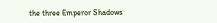the three Emperor Shadows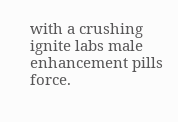with a crushing ignite labs male enhancement pills force.